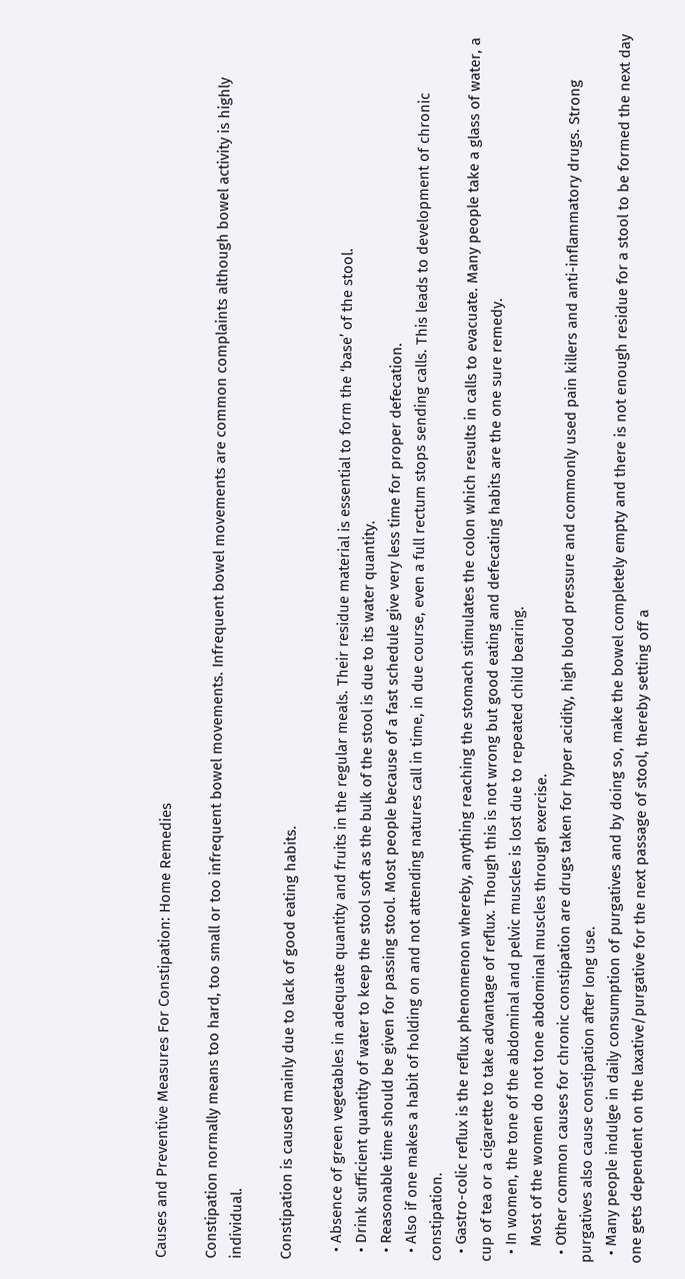Causes and Preventive Measures For Constipation: Home Remedies

Constipation normally means too hard, too small or too infrequent bowel movements. Infrequent bowel movements are common complaints although bowel activity is highly individual.

Constipation is caused mainly due to lack of good eating habits.

  • Absence of green vegetables in adequate quantity and fruits in the regular meals. Their residue material is essential to form the ‘base’ of the stool.
  • Drink sufficient quantity of water to keep the stool soft as the bulk of the stool is due to its water quantity.
  • Reasonable time should be given for passing stool. Most people because of a fast schedule give very less time for proper defecation.
  • Also if one makes a habit of holding on and not attending natures call in time, in due course, even a full rectum stops sending calls. This leads to development of chronic constipation.
  • Gastro-colic reflux is the reflux phenomenon whereby, anything reaching the stomach stimulates the colon which results in calls to evacuate. Many people take a glass of water, a cup of tea or a cigarette to take advantage of reflux. Though this is not wrong but good eating and defecating habits are the one sure remedy.
  • In women, the tone of the abdominal and pelvic muscles is lost due to repeated child bearing.
    Most of the women do not tone abdominal muscles through exercise.
  • Other common causes for chronic constipation are drugs taken for hyper acidity, high blood pressure and commonly used pain killers and anti-inflammatory drugs. Strong purgatives also cause constipation after long use.
  • Many people indulge in daily consumption of purgatives and by doing so, make the bowel completely empty and there is not enough residue for a stool to be formed the next day one gets dependent on the laxative/purgative for the next passage of stool, thereby setting off a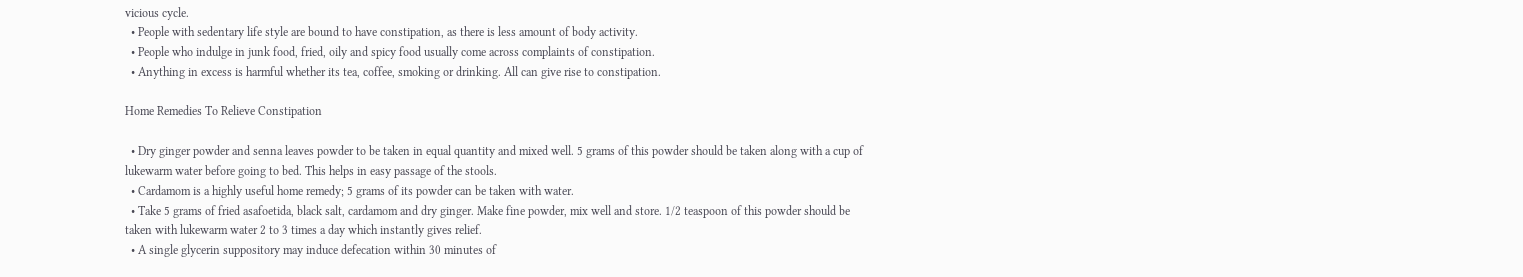vicious cycle.
  • People with sedentary life style are bound to have constipation, as there is less amount of body activity.
  • People who indulge in junk food, fried, oily and spicy food usually come across complaints of constipation.
  • Anything in excess is harmful whether its tea, coffee, smoking or drinking. All can give rise to constipation.

Home Remedies To Relieve Constipation

  • Dry ginger powder and senna leaves powder to be taken in equal quantity and mixed well. 5 grams of this powder should be taken along with a cup of lukewarm water before going to bed. This helps in easy passage of the stools.
  • Cardamom is a highly useful home remedy; 5 grams of its powder can be taken with water.
  • Take 5 grams of fried asafoetida, black salt, cardamom and dry ginger. Make fine powder, mix well and store. 1/2 teaspoon of this powder should be taken with lukewarm water 2 to 3 times a day which instantly gives relief.
  • A single glycerin suppository may induce defecation within 30 minutes of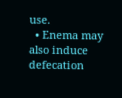use.
  • Enema may also induce defecation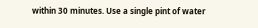within 30 minutes. Use a single pint of water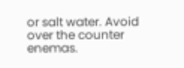or salt water. Avoid over the counter enemas.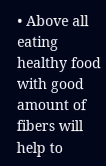• Above all eating healthy food with good amount of fibers will help to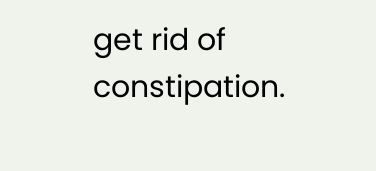get rid of constipation.